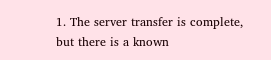1. The server transfer is complete, but there is a known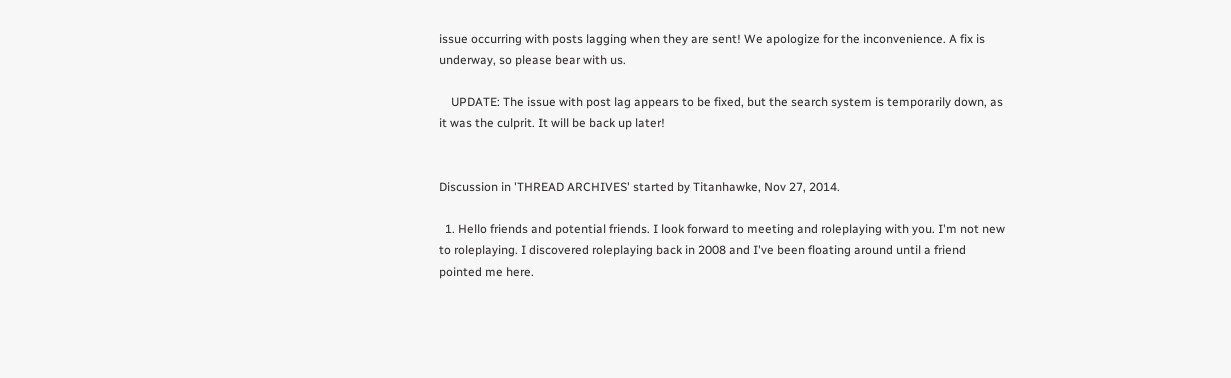issue occurring with posts lagging when they are sent! We apologize for the inconvenience. A fix is underway, so please bear with us.

    UPDATE: The issue with post lag appears to be fixed, but the search system is temporarily down, as it was the culprit. It will be back up later!


Discussion in 'THREAD ARCHIVES' started by Titanhawke, Nov 27, 2014.

  1. Hello friends and potential friends. I look forward to meeting and roleplaying with you. I'm not new to roleplaying. I discovered roleplaying back in 2008 and I've been floating around until a friend pointed me here.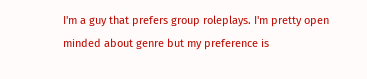I'm a guy that prefers group roleplays. I'm pretty open minded about genre but my preference is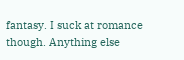fantasy. I suck at romance though. Anything else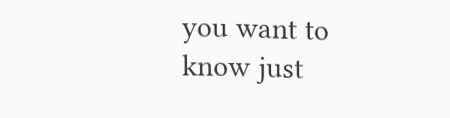you want to know just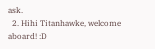ask.
  2. Hihi Titanhawke, welcome aboard! :D